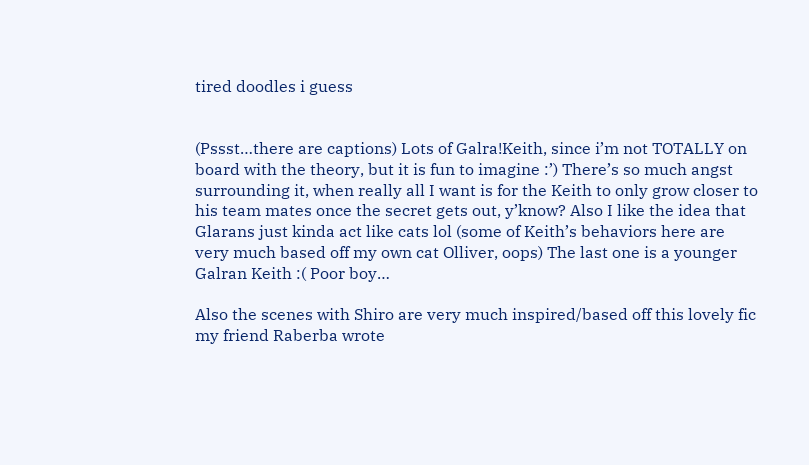tired doodles i guess


(Pssst…there are captions) Lots of Galra!Keith, since i’m not TOTALLY on board with the theory, but it is fun to imagine :’) There’s so much angst surrounding it, when really all I want is for the Keith to only grow closer to his team mates once the secret gets out, y’know? Also I like the idea that Glarans just kinda act like cats lol (some of Keith’s behaviors here are very much based off my own cat Olliver, oops) The last one is a younger Galran Keith :( Poor boy…

Also the scenes with Shiro are very much inspired/based off this lovely fic my friend Raberba wrote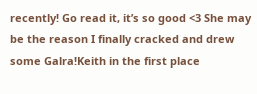recently! Go read it, it’s so good <3 She may be the reason I finally cracked and drew some Galra!Keith in the first place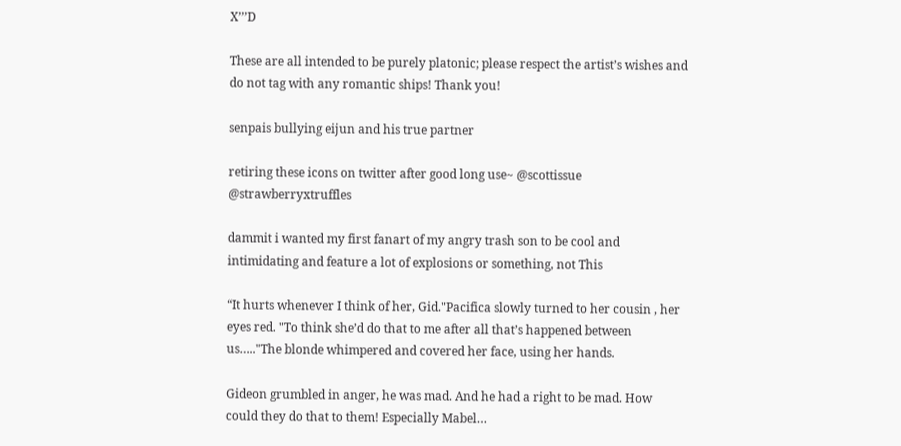X’’’D

These are all intended to be purely platonic; please respect the artist’s wishes and do not tag with any romantic ships! Thank you!

senpais bullying eijun and his true partner

retiring these icons on twitter after good long use~ @scottissue @strawberryxtruffles

dammit i wanted my first fanart of my angry trash son to be cool and intimidating and feature a lot of explosions or something, not This

“It hurts whenever I think of her, Gid."Pacifica slowly turned to her cousin , her eyes red. "To think she’d do that to me after all that’s happened between us….."The blonde whimpered and covered her face, using her hands.

Gideon grumbled in anger, he was mad. And he had a right to be mad. How could they do that to them! Especially Mabel…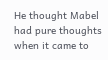He thought Mabel had pure thoughts when it came to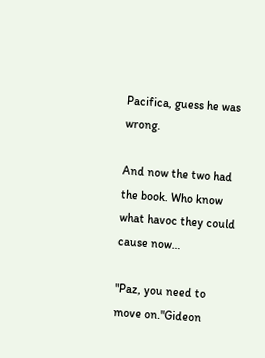Pacifica, guess he was wrong.

And now the two had the book. Who know what havoc they could cause now…

"Paz, you need to move on."Gideon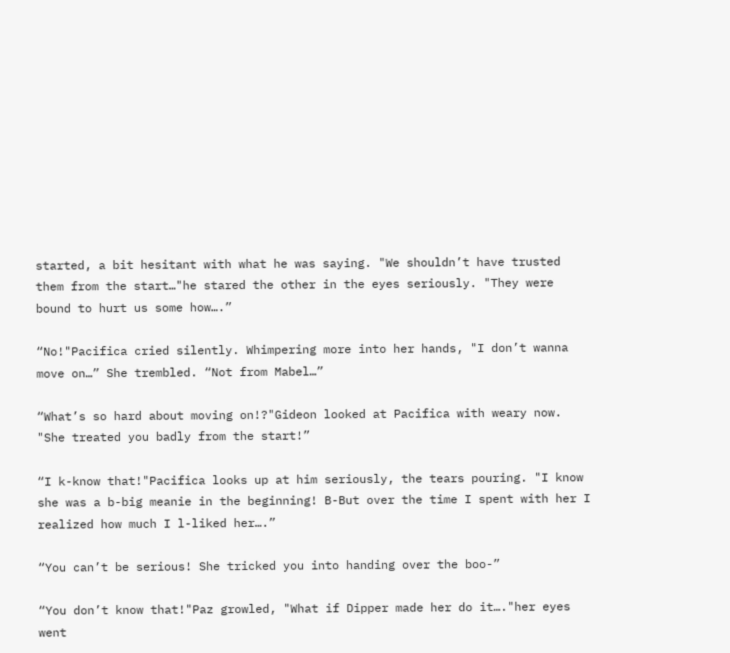started, a bit hesitant with what he was saying. "We shouldn’t have trusted them from the start…"he stared the other in the eyes seriously. "They were bound to hurt us some how….”

“No!"Pacifica cried silently. Whimpering more into her hands, "I don’t wanna move on…” She trembled. “Not from Mabel…”

“What’s so hard about moving on!?"Gideon looked at Pacifica with weary now. "She treated you badly from the start!”

“I k-know that!"Pacifica looks up at him seriously, the tears pouring. "I know she was a b-big meanie in the beginning! B-But over the time I spent with her I realized how much I l-liked her….”

“You can’t be serious! She tricked you into handing over the boo-”

“You don’t know that!"Paz growled, "What if Dipper made her do it…."her eyes went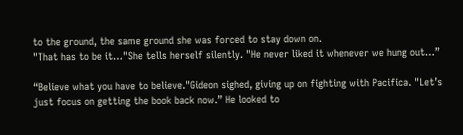to the ground, the same ground she was forced to stay down on.
"That has to be it…"She tells herself silently. "He never liked it whenever we hung out…”

“Believe what you have to believe."Gideon sighed, giving up on fighting with Pacifica. "Let’s just focus on getting the book back now.” He looked to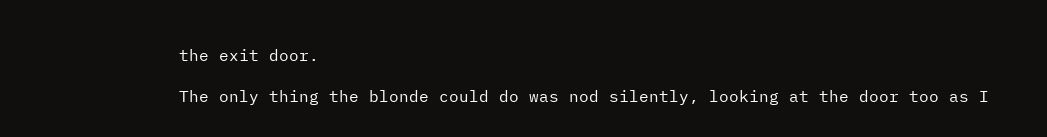the exit door.

The only thing the blonde could do was nod silently, looking at the door too as I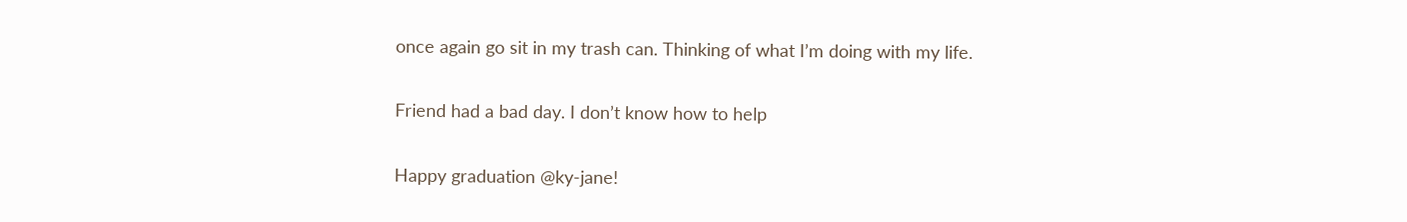once again go sit in my trash can. Thinking of what I’m doing with my life.


Friend had a bad day. I don’t know how to help


Happy graduation @ky-jane!